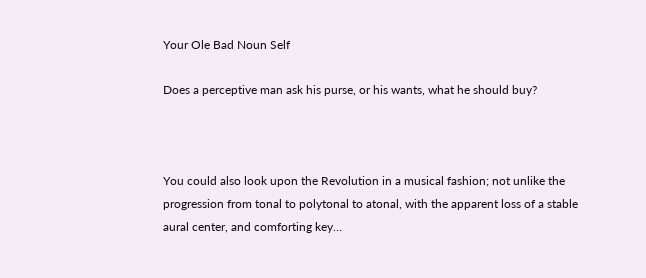Your Ole Bad Noun Self

Does a perceptive man ask his purse, or his wants, what he should buy?



You could also look upon the Revolution in a musical fashion; not unlike the progression from tonal to polytonal to atonal, with the apparent loss of a stable aural center, and comforting key…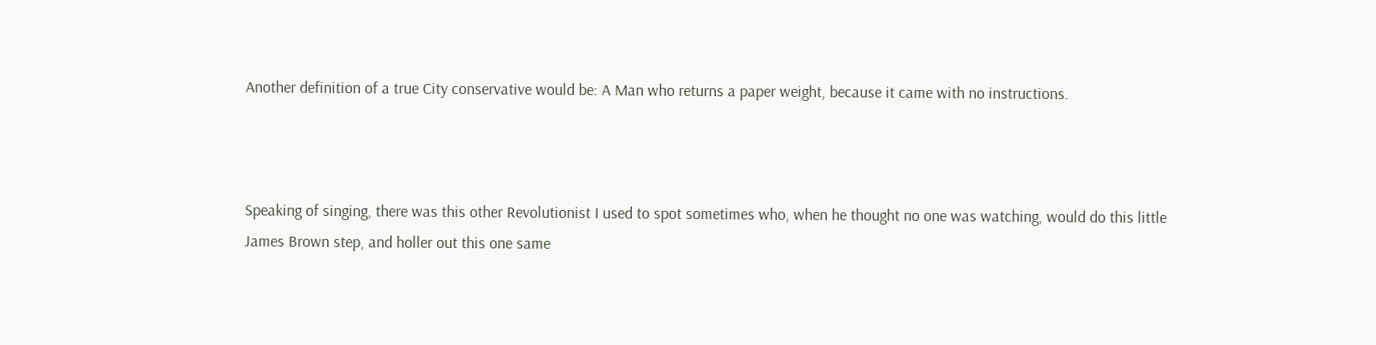Another definition of a true City conservative would be: A Man who returns a paper weight, because it came with no instructions.



Speaking of singing, there was this other Revolutionist I used to spot sometimes who, when he thought no one was watching, would do this little James Brown step, and holler out this one same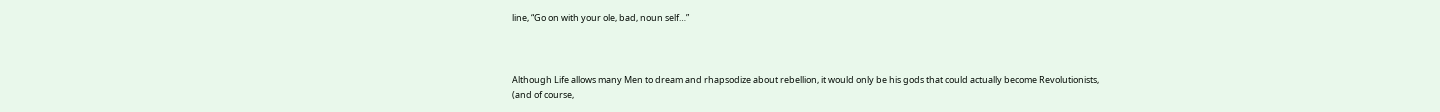line, “Go on with your ole, bad, noun self…”



Although Life allows many Men to dream and rhapsodize about rebellion, it would only be his gods that could actually become Revolutionists, (and of course,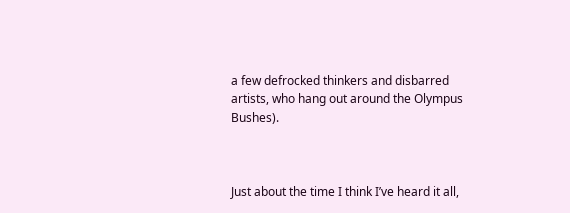a few defrocked thinkers and disbarred artists, who hang out around the Olympus Bushes).



Just about the time I think I’ve heard it all,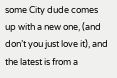some City dude comes up with a new one, (and don’t you just love it), and the latest is from a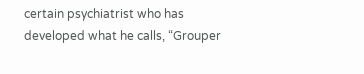certain psychiatrist who has developed what he calls, “Grouper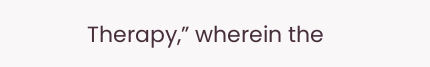Therapy,” wherein the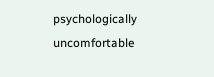psychologically uncomfortable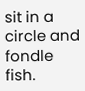sit in a circle and fondle fish.